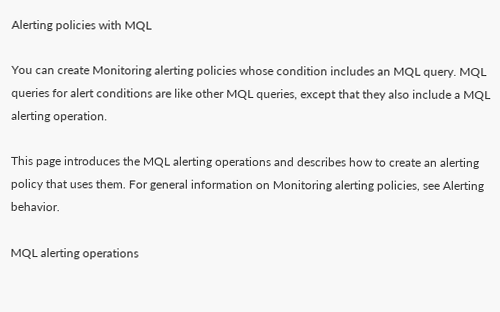Alerting policies with MQL

You can create Monitoring alerting policies whose condition includes an MQL query. MQL queries for alert conditions are like other MQL queries, except that they also include a MQL alerting operation.

This page introduces the MQL alerting operations and describes how to create an alerting policy that uses them. For general information on Monitoring alerting policies, see Alerting behavior.

MQL alerting operations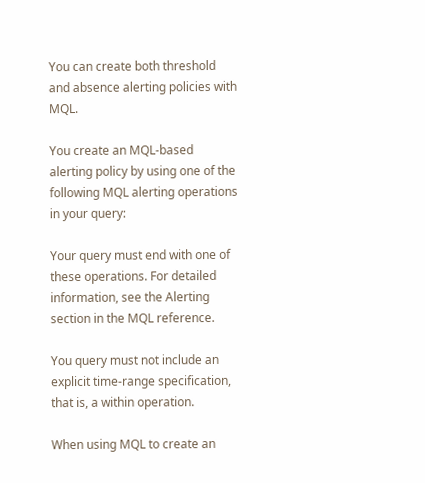You can create both threshold and absence alerting policies with MQL.

You create an MQL-based alerting policy by using one of the following MQL alerting operations in your query:

Your query must end with one of these operations. For detailed information, see the Alerting section in the MQL reference.

You query must not include an explicit time-range specification, that is, a within operation.

When using MQL to create an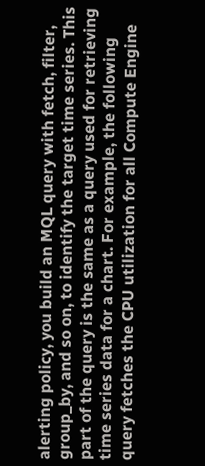alerting policy, you build an MQL query with fetch, filter, group_by, and so on, to identify the target time series. This part of the query is the same as a query used for retrieving time series data for a chart. For example, the following query fetches the CPU utilization for all Compute Engine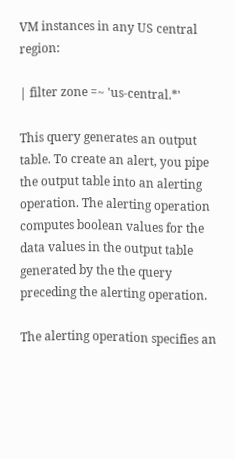VM instances in any US central region:

| filter zone =~ 'us-central.*'

This query generates an output table. To create an alert, you pipe the output table into an alerting operation. The alerting operation computes boolean values for the data values in the output table generated by the the query preceding the alerting operation.

The alerting operation specifies an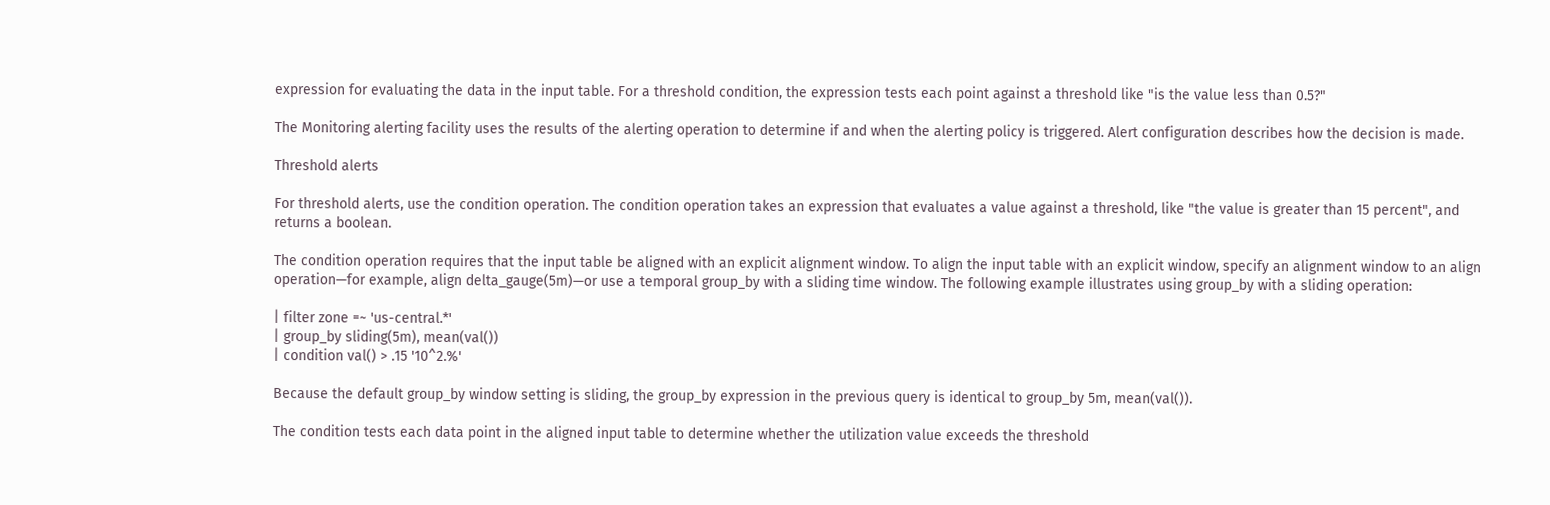expression for evaluating the data in the input table. For a threshold condition, the expression tests each point against a threshold like "is the value less than 0.5?"

The Monitoring alerting facility uses the results of the alerting operation to determine if and when the alerting policy is triggered. Alert configuration describes how the decision is made.

Threshold alerts

For threshold alerts, use the condition operation. The condition operation takes an expression that evaluates a value against a threshold, like "the value is greater than 15 percent", and returns a boolean.

The condition operation requires that the input table be aligned with an explicit alignment window. To align the input table with an explicit window, specify an alignment window to an align operation—for example, align delta_gauge(5m)—or use a temporal group_by with a sliding time window. The following example illustrates using group_by with a sliding operation:

| filter zone =~ 'us-central.*'
| group_by sliding(5m), mean(val())
| condition val() > .15 '10^2.%'

Because the default group_by window setting is sliding, the group_by expression in the previous query is identical to group_by 5m, mean(val()).

The condition tests each data point in the aligned input table to determine whether the utilization value exceeds the threshold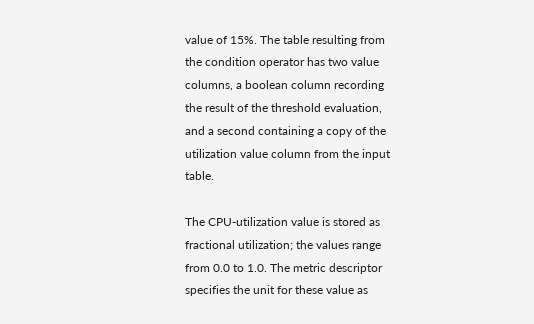value of 15%. The table resulting from the condition operator has two value columns, a boolean column recording the result of the threshold evaluation, and a second containing a copy of the utilization value column from the input table.

The CPU-utilization value is stored as fractional utilization; the values range from 0.0 to 1.0. The metric descriptor specifies the unit for these value as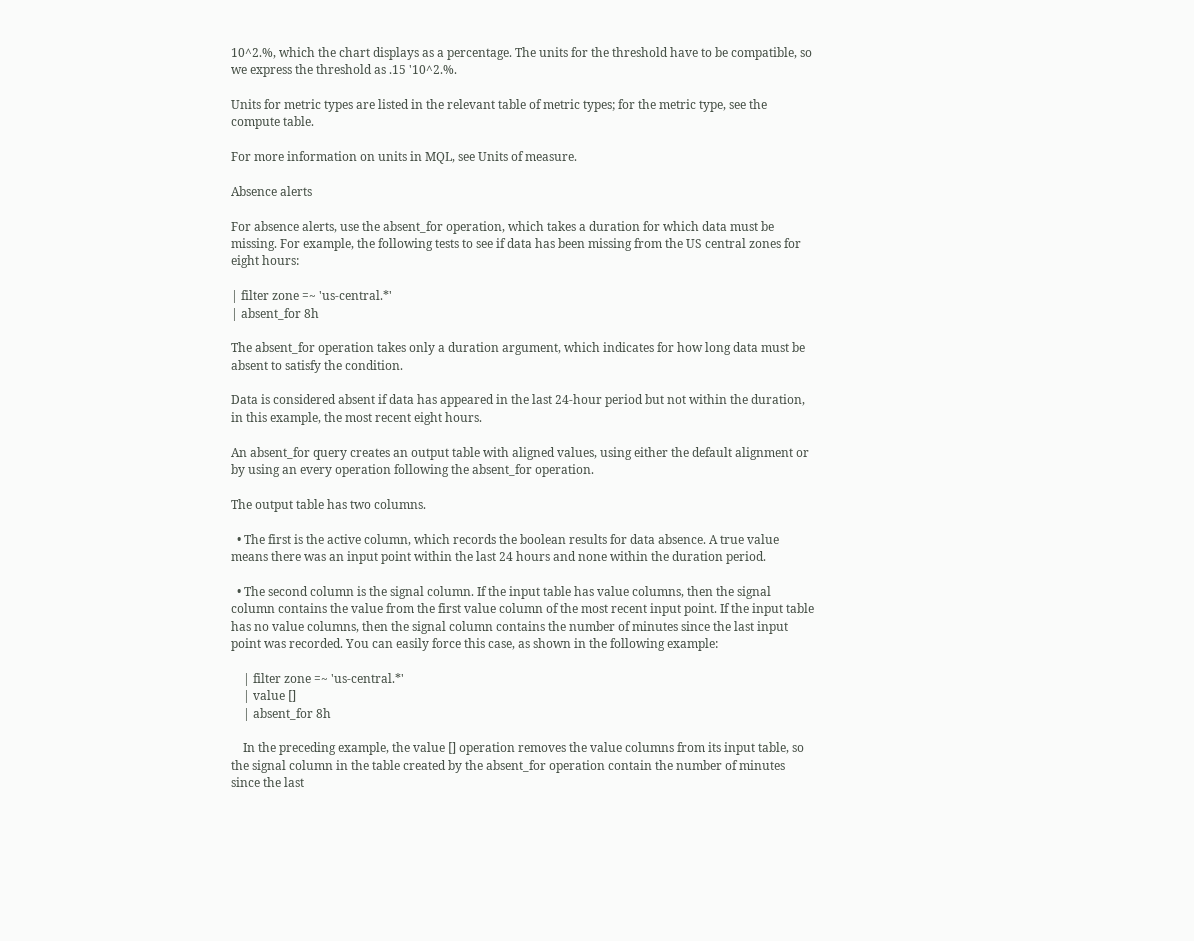10^2.%, which the chart displays as a percentage. The units for the threshold have to be compatible, so we express the threshold as .15 '10^2.%.

Units for metric types are listed in the relevant table of metric types; for the metric type, see the compute table.

For more information on units in MQL, see Units of measure.

Absence alerts

For absence alerts, use the absent_for operation, which takes a duration for which data must be missing. For example, the following tests to see if data has been missing from the US central zones for eight hours:

| filter zone =~ 'us-central.*'
| absent_for 8h

The absent_for operation takes only a duration argument, which indicates for how long data must be absent to satisfy the condition.

Data is considered absent if data has appeared in the last 24-hour period but not within the duration, in this example, the most recent eight hours.

An absent_for query creates an output table with aligned values, using either the default alignment or by using an every operation following the absent_for operation.

The output table has two columns.

  • The first is the active column, which records the boolean results for data absence. A true value means there was an input point within the last 24 hours and none within the duration period.

  • The second column is the signal column. If the input table has value columns, then the signal column contains the value from the first value column of the most recent input point. If the input table has no value columns, then the signal column contains the number of minutes since the last input point was recorded. You can easily force this case, as shown in the following example:

    | filter zone =~ 'us-central.*'
    | value []
    | absent_for 8h

    In the preceding example, the value [] operation removes the value columns from its input table, so the signal column in the table created by the absent_for operation contain the number of minutes since the last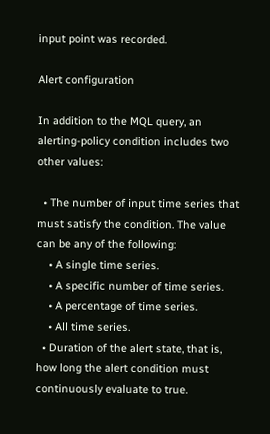input point was recorded.

Alert configuration

In addition to the MQL query, an alerting-policy condition includes two other values:

  • The number of input time series that must satisfy the condition. The value can be any of the following:
    • A single time series.
    • A specific number of time series.
    • A percentage of time series.
    • All time series.
  • Duration of the alert state, that is, how long the alert condition must continuously evaluate to true.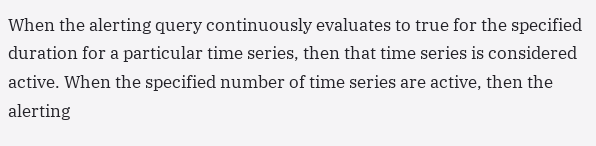When the alerting query continuously evaluates to true for the specified duration for a particular time series, then that time series is considered active. When the specified number of time series are active, then the alerting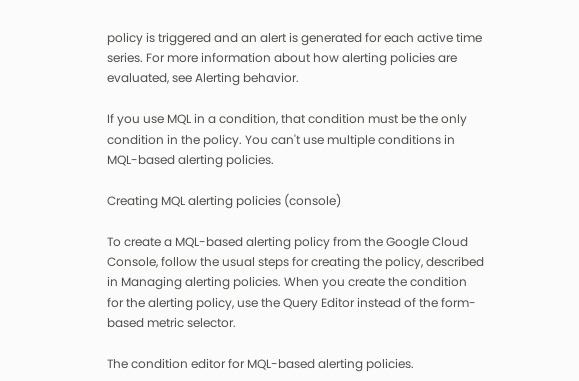policy is triggered and an alert is generated for each active time series. For more information about how alerting policies are evaluated, see Alerting behavior.

If you use MQL in a condition, that condition must be the only condition in the policy. You can't use multiple conditions in MQL-based alerting policies.

Creating MQL alerting policies (console)

To create a MQL-based alerting policy from the Google Cloud Console, follow the usual steps for creating the policy, described in Managing alerting policies. When you create the condition for the alerting policy, use the Query Editor instead of the form-based metric selector.

The condition editor for MQL-based alerting policies.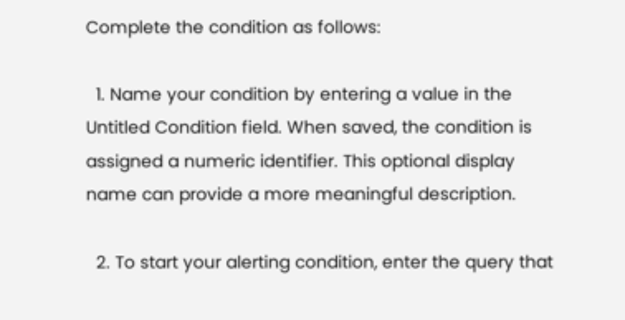Complete the condition as follows:

  1. Name your condition by entering a value in the Untitled Condition field. When saved, the condition is assigned a numeric identifier. This optional display name can provide a more meaningful description.

  2. To start your alerting condition, enter the query that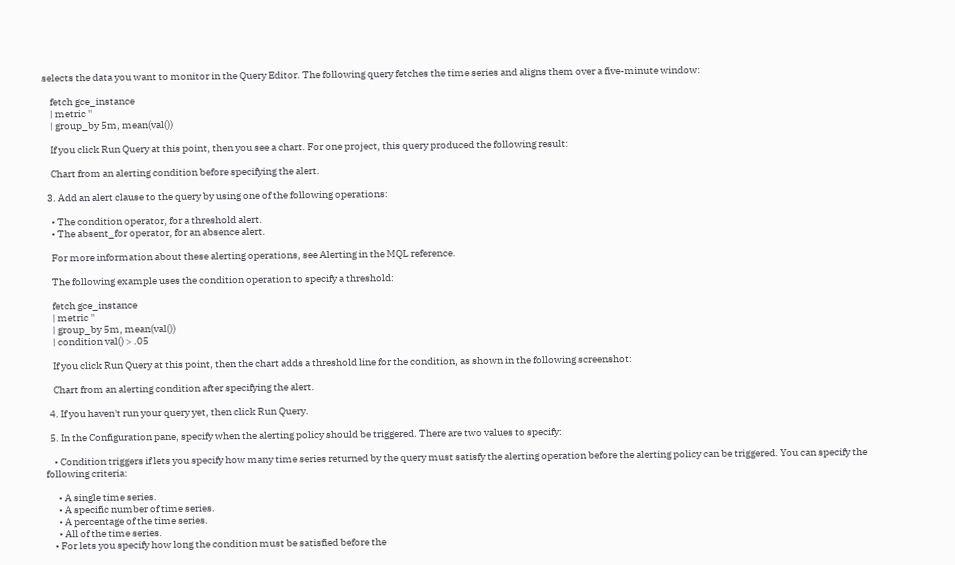selects the data you want to monitor in the Query Editor. The following query fetches the time series and aligns them over a five-minute window:

    fetch gce_instance
    | metric ''
    | group_by 5m, mean(val())

    If you click Run Query at this point, then you see a chart. For one project, this query produced the following result:

    Chart from an alerting condition before specifying the alert.

  3. Add an alert clause to the query by using one of the following operations:

    • The condition operator, for a threshold alert.
    • The absent_for operator, for an absence alert.

    For more information about these alerting operations, see Alerting in the MQL reference.

    The following example uses the condition operation to specify a threshold:

    fetch gce_instance
    | metric ''
    | group_by 5m, mean(val())
    | condition val() > .05

    If you click Run Query at this point, then the chart adds a threshold line for the condition, as shown in the following screenshot:

    Chart from an alerting condition after specifying the alert.

  4. If you haven't run your query yet, then click Run Query.

  5. In the Configuration pane, specify when the alerting policy should be triggered. There are two values to specify:

    • Condition triggers if lets you specify how many time series returned by the query must satisfy the alerting operation before the alerting policy can be triggered. You can specify the following criteria:

      • A single time series.
      • A specific number of time series.
      • A percentage of the time series.
      • All of the time series.
    • For lets you specify how long the condition must be satisfied before the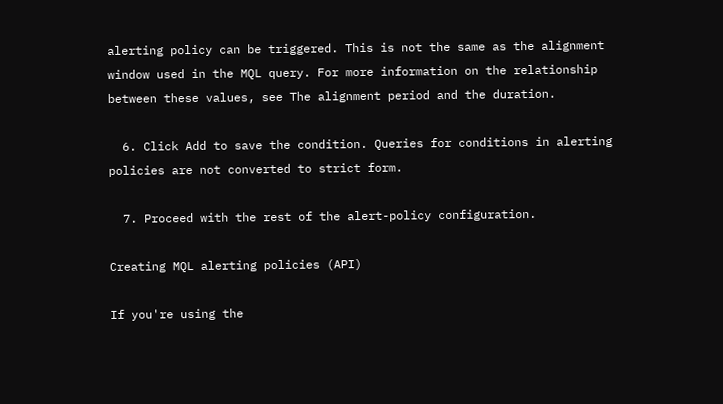alerting policy can be triggered. This is not the same as the alignment window used in the MQL query. For more information on the relationship between these values, see The alignment period and the duration.

  6. Click Add to save the condition. Queries for conditions in alerting policies are not converted to strict form.

  7. Proceed with the rest of the alert-policy configuration.

Creating MQL alerting policies (API)

If you're using the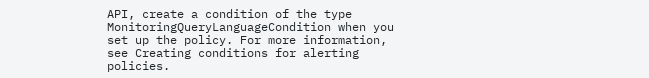API, create a condition of the type MonitoringQueryLanguageCondition when you set up the policy. For more information, see Creating conditions for alerting policies.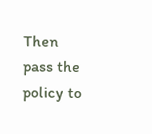Then pass the policy to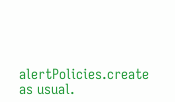alertPolicies.create as usual.